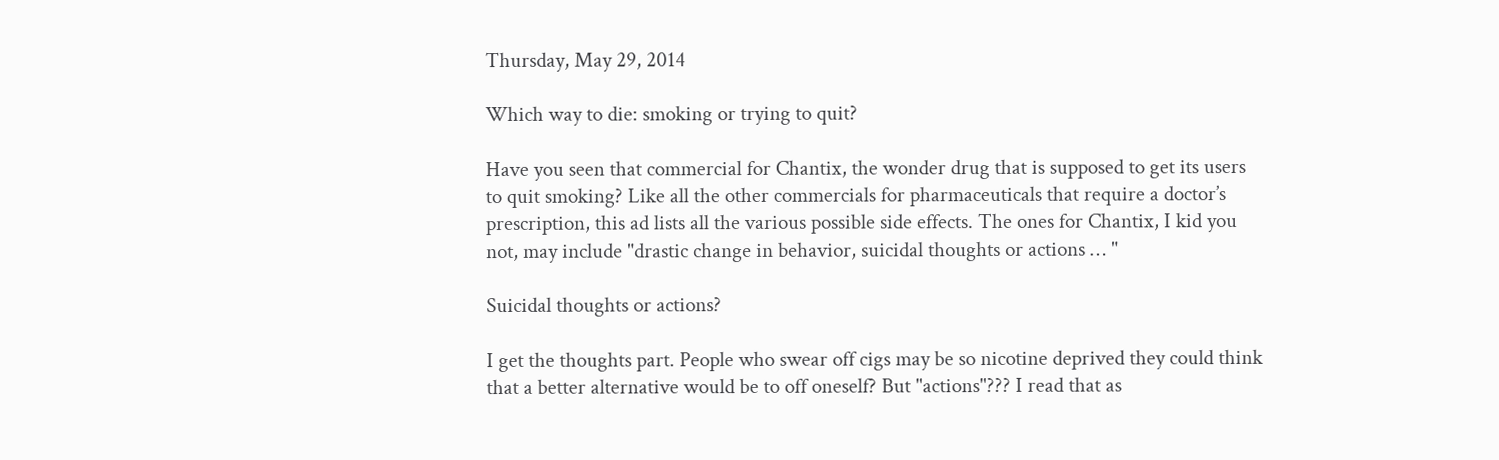Thursday, May 29, 2014

Which way to die: smoking or trying to quit?

Have you seen that commercial for Chantix, the wonder drug that is supposed to get its users to quit smoking? Like all the other commercials for pharmaceuticals that require a doctor’s prescription, this ad lists all the various possible side effects. The ones for Chantix, I kid you not, may include "drastic change in behavior, suicidal thoughts or actions … "

Suicidal thoughts or actions?

I get the thoughts part. People who swear off cigs may be so nicotine deprived they could think that a better alternative would be to off oneself? But "actions"??? I read that as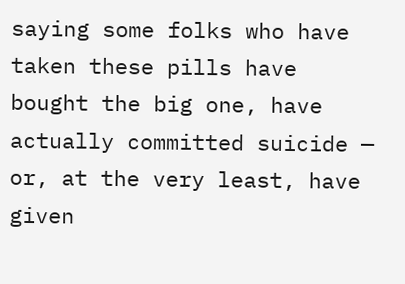saying some folks who have taken these pills have bought the big one, have actually committed suicide — or, at the very least, have given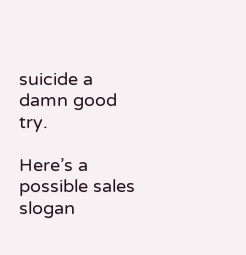suicide a damn good try.

Here’s a possible sales slogan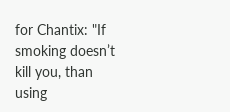for Chantix: "If smoking doesn’t kill you, than using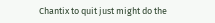Chantix to quit just might do the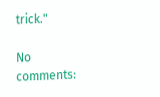trick."

No comments: